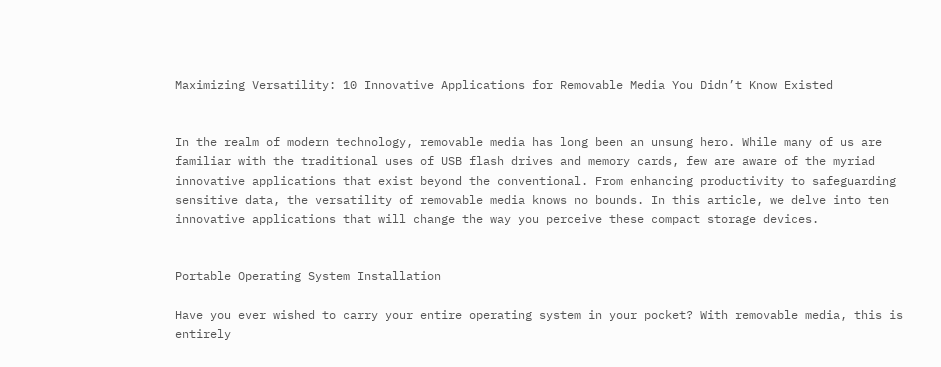Maximizing Versatility: 10 Innovative Applications for Removable Media You Didn’t Know Existed


In the realm of modern technology, removable media has long been an unsung hero. While many of us are familiar with the traditional uses of USB flash drives and memory cards, few are aware of the myriad innovative applications that exist beyond the conventional. From enhancing productivity to safeguarding sensitive data, the versatility of removable media knows no bounds. In this article, we delve into ten innovative applications that will change the way you perceive these compact storage devices.


Portable Operating System Installation

Have you ever wished to carry your entire operating system in your pocket? With removable media, this is entirely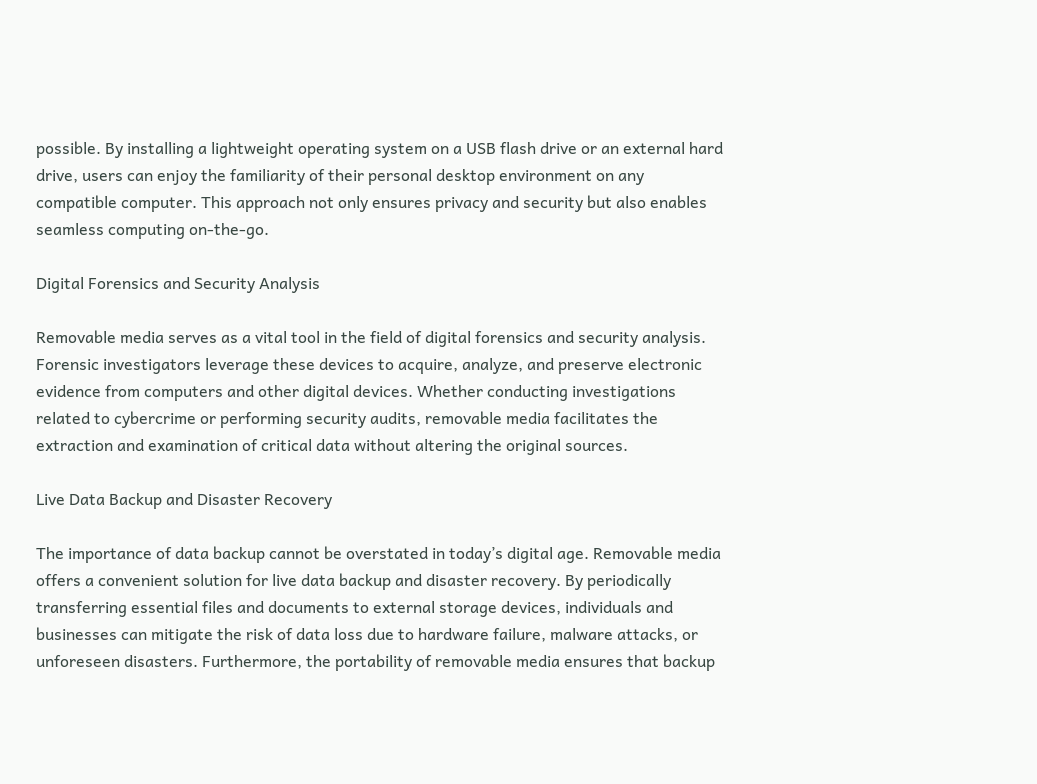possible. By installing a lightweight operating system on a USB flash drive or an external hard drive, users can enjoy the familiarity of their personal desktop environment on any compatible computer. This approach not only ensures privacy and security but also enables seamless computing on-the-go.

Digital Forensics and Security Analysis

Removable media serves as a vital tool in the field of digital forensics and security analysis. Forensic investigators leverage these devices to acquire, analyze, and preserve electronic evidence from computers and other digital devices. Whether conducting investigations related to cybercrime or performing security audits, removable media facilitates the extraction and examination of critical data without altering the original sources.

Live Data Backup and Disaster Recovery

The importance of data backup cannot be overstated in today’s digital age. Removable media offers a convenient solution for live data backup and disaster recovery. By periodically transferring essential files and documents to external storage devices, individuals and businesses can mitigate the risk of data loss due to hardware failure, malware attacks, or unforeseen disasters. Furthermore, the portability of removable media ensures that backup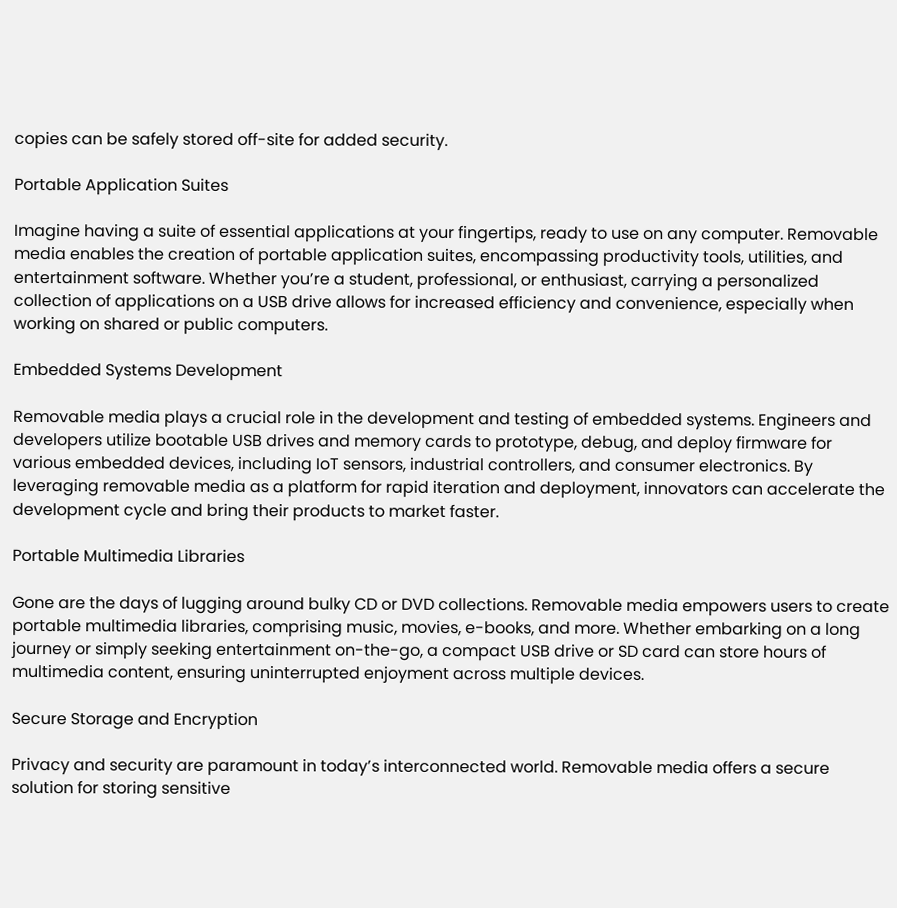copies can be safely stored off-site for added security.

Portable Application Suites

Imagine having a suite of essential applications at your fingertips, ready to use on any computer. Removable media enables the creation of portable application suites, encompassing productivity tools, utilities, and entertainment software. Whether you’re a student, professional, or enthusiast, carrying a personalized collection of applications on a USB drive allows for increased efficiency and convenience, especially when working on shared or public computers.

Embedded Systems Development

Removable media plays a crucial role in the development and testing of embedded systems. Engineers and developers utilize bootable USB drives and memory cards to prototype, debug, and deploy firmware for various embedded devices, including IoT sensors, industrial controllers, and consumer electronics. By leveraging removable media as a platform for rapid iteration and deployment, innovators can accelerate the development cycle and bring their products to market faster.

Portable Multimedia Libraries

Gone are the days of lugging around bulky CD or DVD collections. Removable media empowers users to create portable multimedia libraries, comprising music, movies, e-books, and more. Whether embarking on a long journey or simply seeking entertainment on-the-go, a compact USB drive or SD card can store hours of multimedia content, ensuring uninterrupted enjoyment across multiple devices.

Secure Storage and Encryption

Privacy and security are paramount in today’s interconnected world. Removable media offers a secure solution for storing sensitive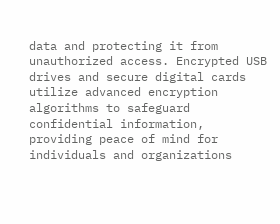data and protecting it from unauthorized access. Encrypted USB drives and secure digital cards utilize advanced encryption algorithms to safeguard confidential information, providing peace of mind for individuals and organizations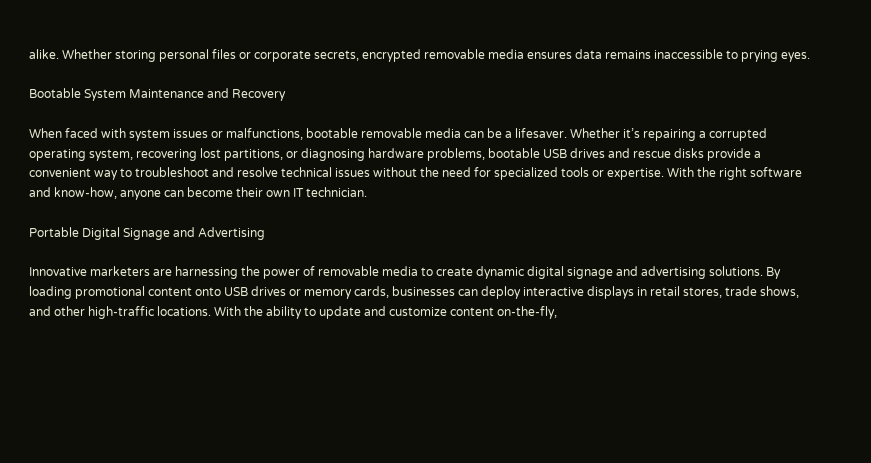alike. Whether storing personal files or corporate secrets, encrypted removable media ensures data remains inaccessible to prying eyes.

Bootable System Maintenance and Recovery

When faced with system issues or malfunctions, bootable removable media can be a lifesaver. Whether it’s repairing a corrupted operating system, recovering lost partitions, or diagnosing hardware problems, bootable USB drives and rescue disks provide a convenient way to troubleshoot and resolve technical issues without the need for specialized tools or expertise. With the right software and know-how, anyone can become their own IT technician.

Portable Digital Signage and Advertising

Innovative marketers are harnessing the power of removable media to create dynamic digital signage and advertising solutions. By loading promotional content onto USB drives or memory cards, businesses can deploy interactive displays in retail stores, trade shows, and other high-traffic locations. With the ability to update and customize content on-the-fly,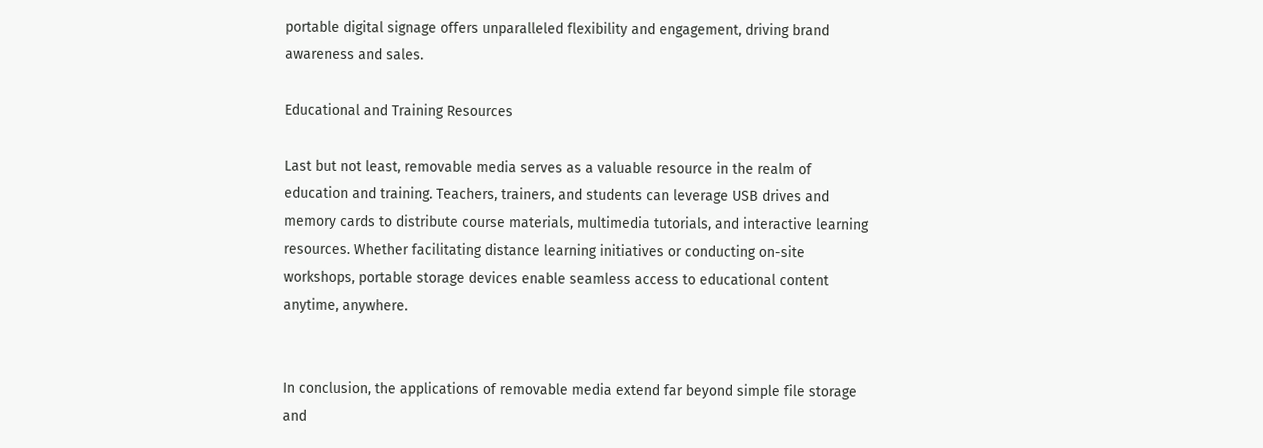portable digital signage offers unparalleled flexibility and engagement, driving brand awareness and sales.

Educational and Training Resources

Last but not least, removable media serves as a valuable resource in the realm of education and training. Teachers, trainers, and students can leverage USB drives and memory cards to distribute course materials, multimedia tutorials, and interactive learning resources. Whether facilitating distance learning initiatives or conducting on-site workshops, portable storage devices enable seamless access to educational content anytime, anywhere.


In conclusion, the applications of removable media extend far beyond simple file storage and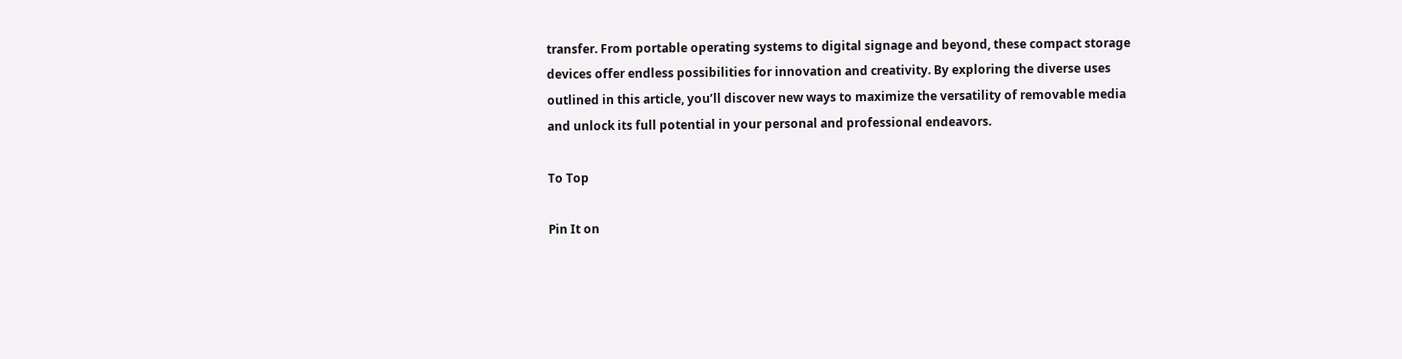transfer. From portable operating systems to digital signage and beyond, these compact storage devices offer endless possibilities for innovation and creativity. By exploring the diverse uses outlined in this article, you’ll discover new ways to maximize the versatility of removable media and unlock its full potential in your personal and professional endeavors.

To Top

Pin It on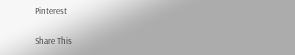Pinterest

Share This